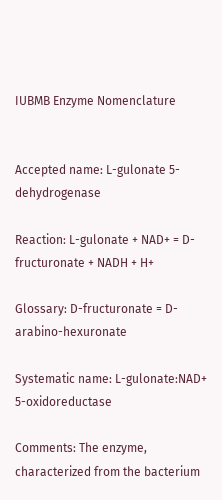IUBMB Enzyme Nomenclature


Accepted name: L-gulonate 5-dehydrogenase

Reaction: L-gulonate + NAD+ = D-fructuronate + NADH + H+

Glossary: D-fructuronate = D-arabino-hexuronate

Systematic name: L-gulonate:NAD+ 5-oxidoreductase

Comments: The enzyme, characterized from the bacterium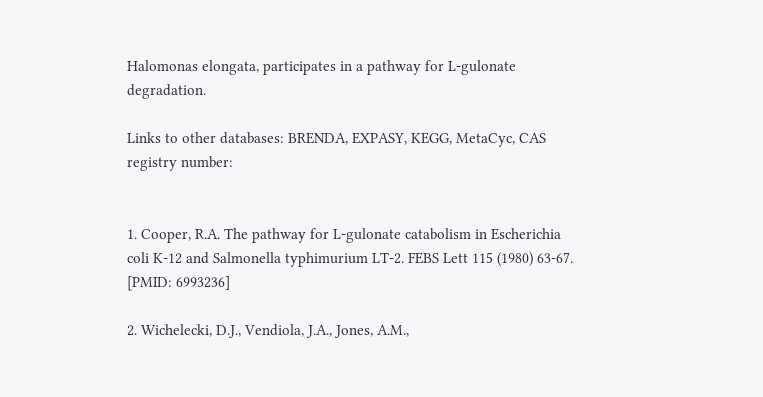Halomonas elongata, participates in a pathway for L-gulonate degradation.

Links to other databases: BRENDA, EXPASY, KEGG, MetaCyc, CAS registry number:


1. Cooper, R.A. The pathway for L-gulonate catabolism in Escherichia coli K-12 and Salmonella typhimurium LT-2. FEBS Lett 115 (1980) 63-67. [PMID: 6993236]

2. Wichelecki, D.J., Vendiola, J.A., Jones, A.M.,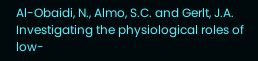Al-Obaidi, N., Almo, S.C. and Gerlt, J.A. Investigating the physiological roles of low-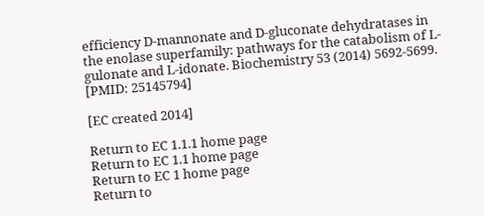efficiency D-mannonate and D-gluconate dehydratases in the enolase superfamily: pathways for the catabolism of L-gulonate and L-idonate. Biochemistry 53 (2014) 5692-5699. [PMID: 25145794]

[EC created 2014]

Return to EC 1.1.1 home page
Return to EC 1.1 home page
Return to EC 1 home page
Return to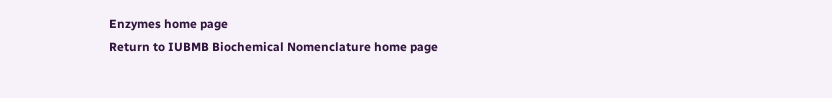Enzymes home page
Return to IUBMB Biochemical Nomenclature home page